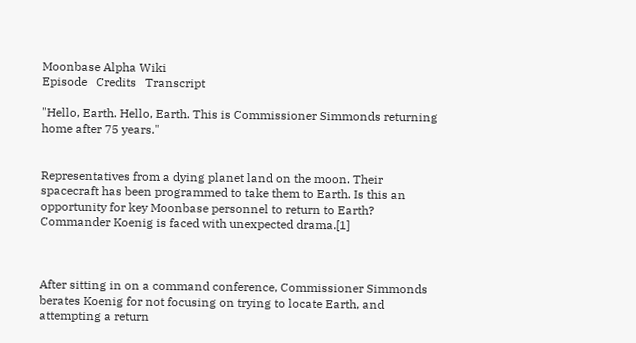Moonbase Alpha Wiki
Episode   Credits   Transcript

"Hello, Earth. Hello, Earth. This is Commissioner Simmonds returning home after 75 years."


Representatives from a dying planet land on the moon. Their spacecraft has been programmed to take them to Earth. Is this an opportunity for key Moonbase personnel to return to Earth? Commander Koenig is faced with unexpected drama.[1]



After sitting in on a command conference, Commissioner Simmonds berates Koenig for not focusing on trying to locate Earth, and attempting a return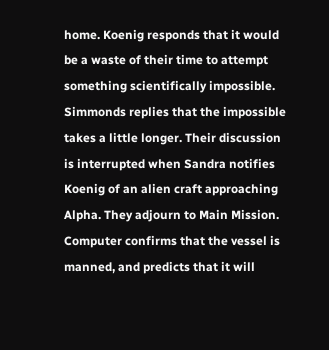home. Koenig responds that it would be a waste of their time to attempt something scientifically impossible. Simmonds replies that the impossible takes a little longer. Their discussion is interrupted when Sandra notifies Koenig of an alien craft approaching Alpha. They adjourn to Main Mission. Computer confirms that the vessel is manned, and predicts that it will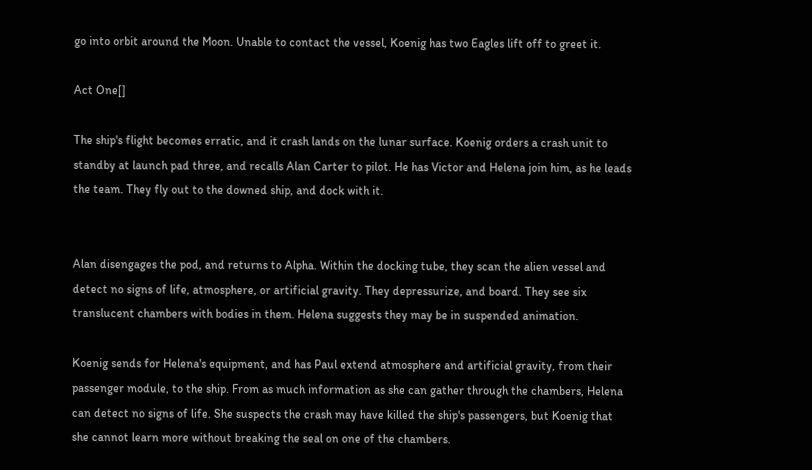go into orbit around the Moon. Unable to contact the vessel, Koenig has two Eagles lift off to greet it.

Act One[]

The ship's flight becomes erratic, and it crash lands on the lunar surface. Koenig orders a crash unit to standby at launch pad three, and recalls Alan Carter to pilot. He has Victor and Helena join him, as he leads the team. They fly out to the downed ship, and dock with it.


Alan disengages the pod, and returns to Alpha. Within the docking tube, they scan the alien vessel and detect no signs of life, atmosphere, or artificial gravity. They depressurize, and board. They see six translucent chambers with bodies in them. Helena suggests they may be in suspended animation.

Koenig sends for Helena's equipment, and has Paul extend atmosphere and artificial gravity, from their passenger module, to the ship. From as much information as she can gather through the chambers, Helena can detect no signs of life. She suspects the crash may have killed the ship's passengers, but Koenig that she cannot learn more without breaking the seal on one of the chambers.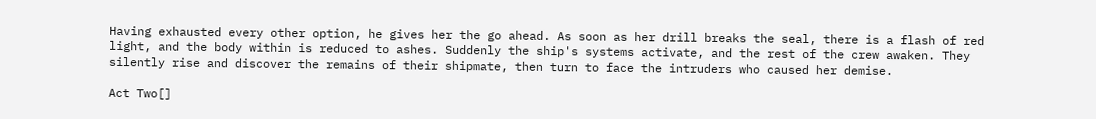Having exhausted every other option, he gives her the go ahead. As soon as her drill breaks the seal, there is a flash of red light, and the body within is reduced to ashes. Suddenly the ship's systems activate, and the rest of the crew awaken. They silently rise and discover the remains of their shipmate, then turn to face the intruders who caused her demise.

Act Two[]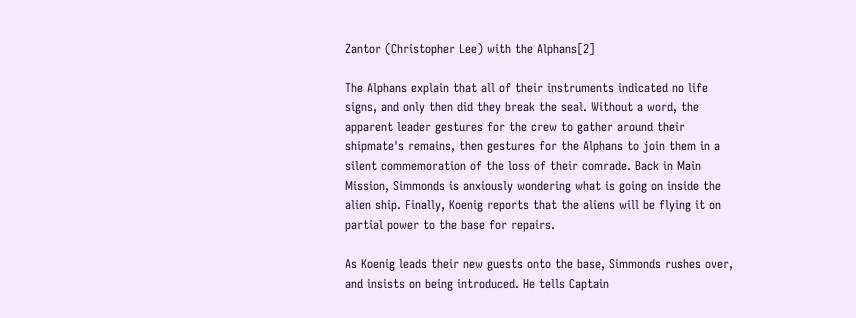Zantor (Christopher Lee) with the Alphans[2]

The Alphans explain that all of their instruments indicated no life signs, and only then did they break the seal. Without a word, the apparent leader gestures for the crew to gather around their shipmate's remains, then gestures for the Alphans to join them in a silent commemoration of the loss of their comrade. Back in Main Mission, Simmonds is anxiously wondering what is going on inside the alien ship. Finally, Koenig reports that the aliens will be flying it on partial power to the base for repairs.

As Koenig leads their new guests onto the base, Simmonds rushes over, and insists on being introduced. He tells Captain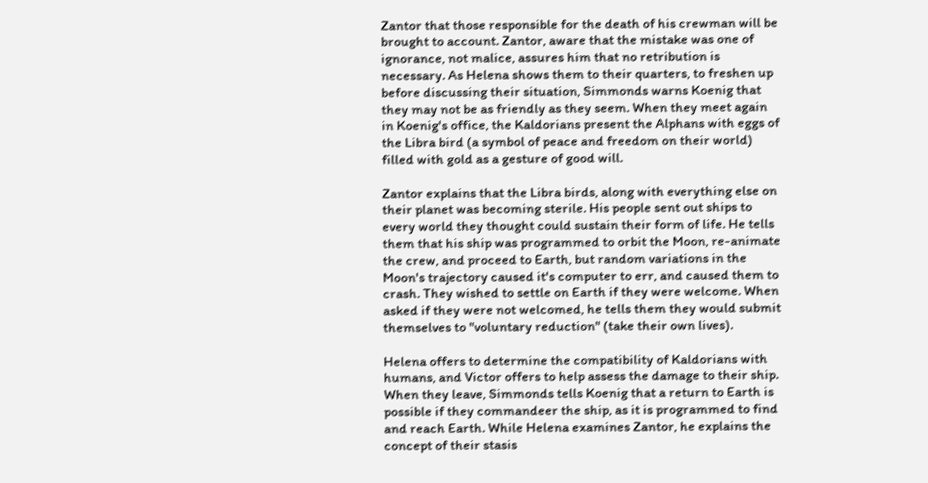Zantor that those responsible for the death of his crewman will be brought to account. Zantor, aware that the mistake was one of ignorance, not malice, assures him that no retribution is necessary. As Helena shows them to their quarters, to freshen up before discussing their situation, Simmonds warns Koenig that they may not be as friendly as they seem. When they meet again in Koenig's office, the Kaldorians present the Alphans with eggs of the Libra bird (a symbol of peace and freedom on their world) filled with gold as a gesture of good will.

Zantor explains that the Libra birds, along with everything else on their planet was becoming sterile. His people sent out ships to every world they thought could sustain their form of life. He tells them that his ship was programmed to orbit the Moon, re-animate the crew, and proceed to Earth, but random variations in the Moon's trajectory caused it's computer to err, and caused them to crash. They wished to settle on Earth if they were welcome. When asked if they were not welcomed, he tells them they would submit themselves to "voluntary reduction" (take their own lives).

Helena offers to determine the compatibility of Kaldorians with humans, and Victor offers to help assess the damage to their ship. When they leave, Simmonds tells Koenig that a return to Earth is possible if they commandeer the ship, as it is programmed to find and reach Earth. While Helena examines Zantor, he explains the concept of their stasis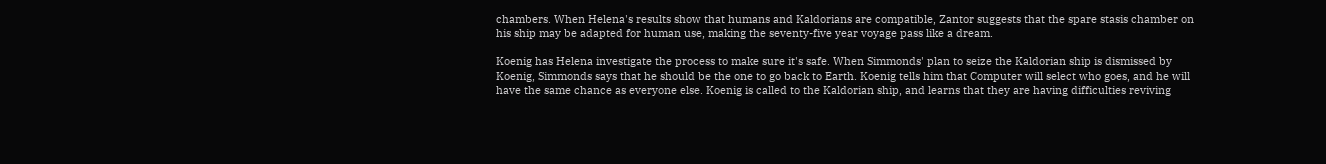chambers. When Helena's results show that humans and Kaldorians are compatible, Zantor suggests that the spare stasis chamber on his ship may be adapted for human use, making the seventy-five year voyage pass like a dream.

Koenig has Helena investigate the process to make sure it's safe. When Simmonds' plan to seize the Kaldorian ship is dismissed by Koenig, Simmonds says that he should be the one to go back to Earth. Koenig tells him that Computer will select who goes, and he will have the same chance as everyone else. Koenig is called to the Kaldorian ship, and learns that they are having difficulties reviving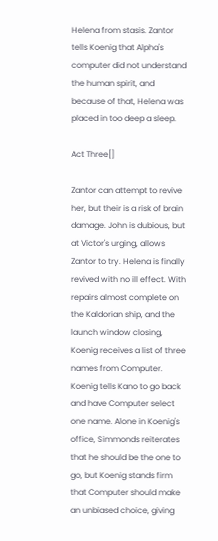Helena from stasis. Zantor tells Koenig that Alpha's computer did not understand the human spirit, and because of that, Helena was placed in too deep a sleep.

Act Three[]

Zantor can attempt to revive her, but their is a risk of brain damage. John is dubious, but at Victor's urging, allows Zantor to try. Helena is finally revived with no ill effect. With repairs almost complete on the Kaldorian ship, and the launch window closing, Koenig receives a list of three names from Computer. Koenig tells Kano to go back and have Computer select one name. Alone in Koenig's office, Simmonds reiterates that he should be the one to go, but Koenig stands firm that Computer should make an unbiased choice, giving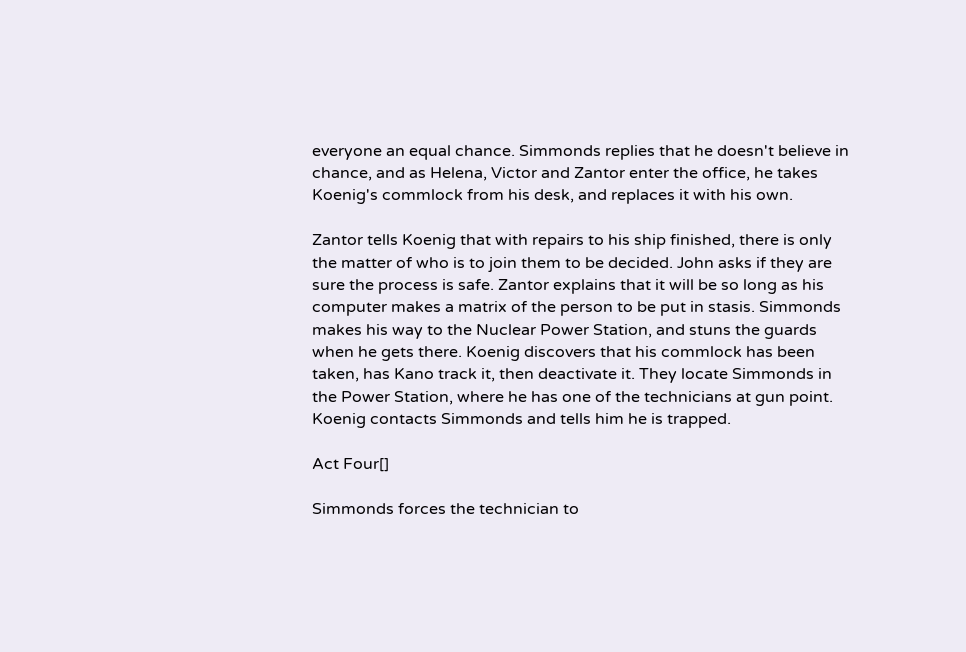everyone an equal chance. Simmonds replies that he doesn't believe in chance, and as Helena, Victor and Zantor enter the office, he takes Koenig's commlock from his desk, and replaces it with his own.

Zantor tells Koenig that with repairs to his ship finished, there is only the matter of who is to join them to be decided. John asks if they are sure the process is safe. Zantor explains that it will be so long as his computer makes a matrix of the person to be put in stasis. Simmonds makes his way to the Nuclear Power Station, and stuns the guards when he gets there. Koenig discovers that his commlock has been taken, has Kano track it, then deactivate it. They locate Simmonds in the Power Station, where he has one of the technicians at gun point. Koenig contacts Simmonds and tells him he is trapped.

Act Four[]

Simmonds forces the technician to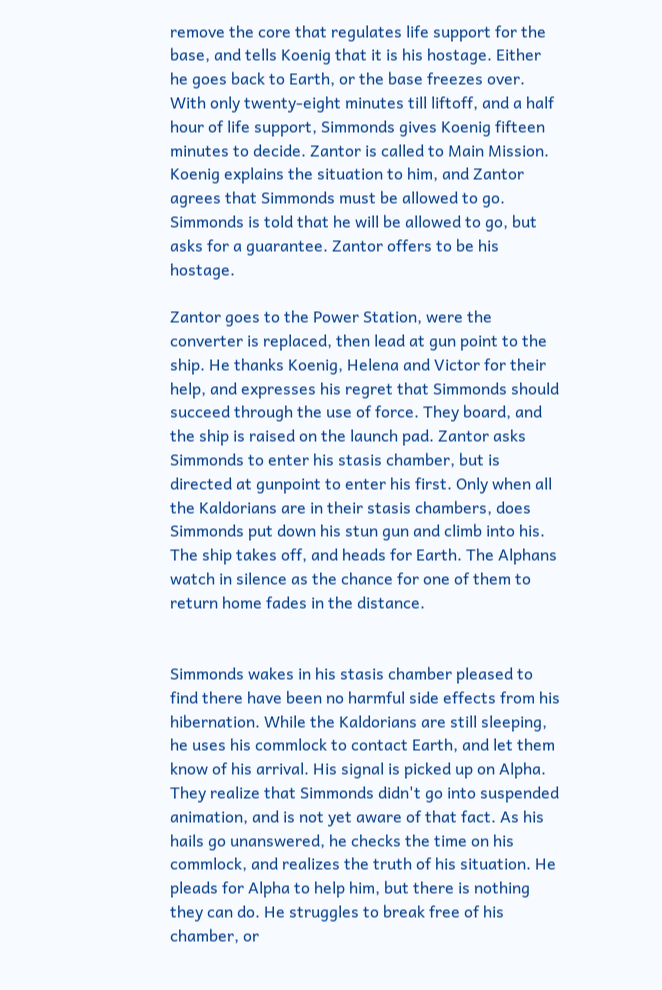remove the core that regulates life support for the base, and tells Koenig that it is his hostage. Either he goes back to Earth, or the base freezes over. With only twenty-eight minutes till liftoff, and a half hour of life support, Simmonds gives Koenig fifteen minutes to decide. Zantor is called to Main Mission. Koenig explains the situation to him, and Zantor agrees that Simmonds must be allowed to go. Simmonds is told that he will be allowed to go, but asks for a guarantee. Zantor offers to be his hostage.

Zantor goes to the Power Station, were the converter is replaced, then lead at gun point to the ship. He thanks Koenig, Helena and Victor for their help, and expresses his regret that Simmonds should succeed through the use of force. They board, and the ship is raised on the launch pad. Zantor asks Simmonds to enter his stasis chamber, but is directed at gunpoint to enter his first. Only when all the Kaldorians are in their stasis chambers, does Simmonds put down his stun gun and climb into his. The ship takes off, and heads for Earth. The Alphans watch in silence as the chance for one of them to return home fades in the distance.


Simmonds wakes in his stasis chamber pleased to find there have been no harmful side effects from his hibernation. While the Kaldorians are still sleeping, he uses his commlock to contact Earth, and let them know of his arrival. His signal is picked up on Alpha. They realize that Simmonds didn't go into suspended animation, and is not yet aware of that fact. As his hails go unanswered, he checks the time on his commlock, and realizes the truth of his situation. He pleads for Alpha to help him, but there is nothing they can do. He struggles to break free of his chamber, or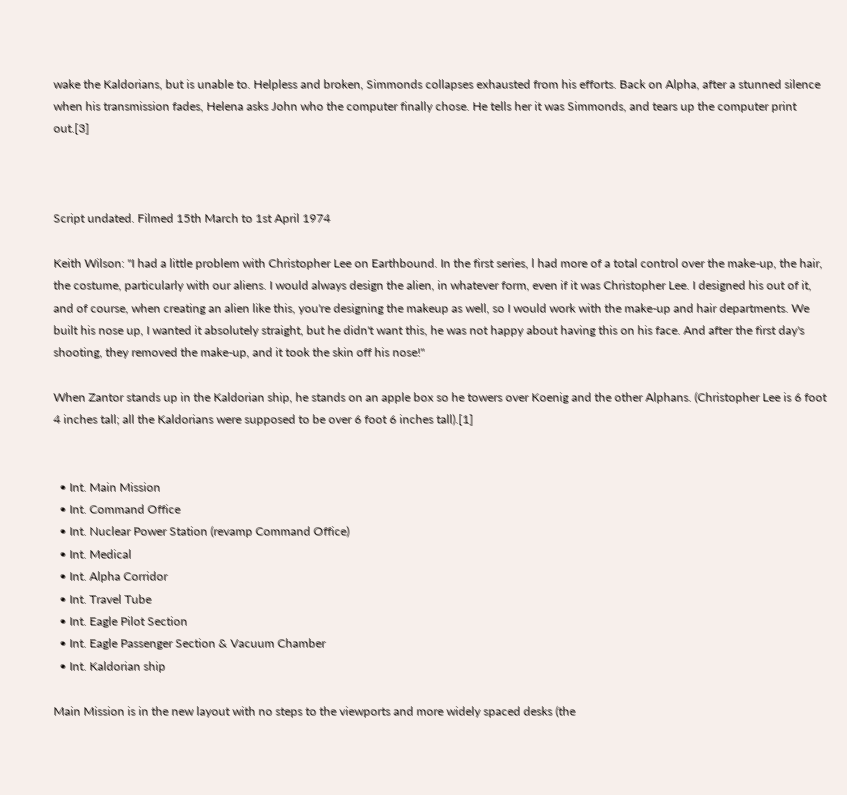wake the Kaldorians, but is unable to. Helpless and broken, Simmonds collapses exhausted from his efforts. Back on Alpha, after a stunned silence when his transmission fades, Helena asks John who the computer finally chose. He tells her it was Simmonds, and tears up the computer print out.[3]



Script undated. Filmed 15th March to 1st April 1974

Keith Wilson: "I had a little problem with Christopher Lee on Earthbound. In the first series, l had more of a total control over the make-up, the hair, the costume, particularly with our aliens. I would always design the alien, in whatever form, even if it was Christopher Lee. I designed his out of it, and of course, when creating an alien like this, you're designing the makeup as well, so I would work with the make-up and hair departments. We built his nose up, I wanted it absolutely straight, but he didn't want this, he was not happy about having this on his face. And after the first day's shooting, they removed the make-up, and it took the skin off his nose!"

When Zantor stands up in the Kaldorian ship, he stands on an apple box so he towers over Koenig and the other Alphans. (Christopher Lee is 6 foot 4 inches tall; all the Kaldorians were supposed to be over 6 foot 6 inches tall).[1]


  • Int. Main Mission
  • Int. Command Office
  • Int. Nuclear Power Station (revamp Command Office)
  • Int. Medical
  • Int. Alpha Corridor
  • Int. Travel Tube
  • Int. Eagle Pilot Section
  • Int. Eagle Passenger Section & Vacuum Chamber
  • Int. Kaldorian ship

Main Mission is in the new layout with no steps to the viewports and more widely spaced desks (the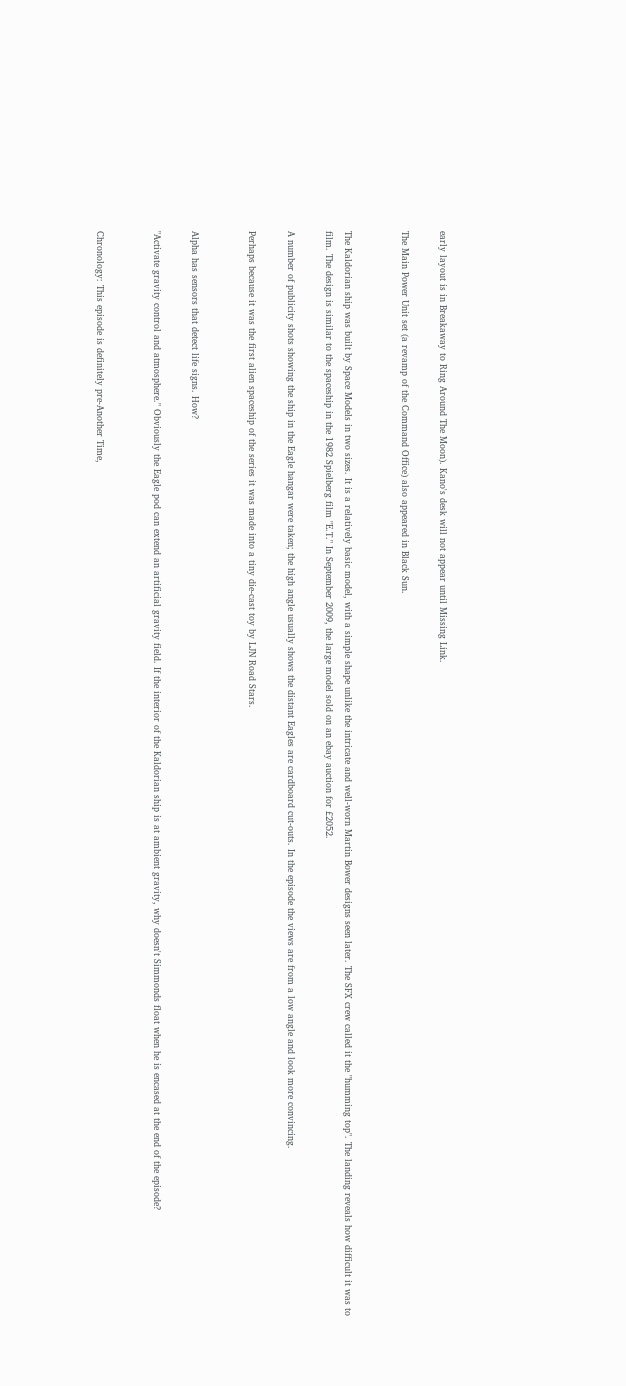early layout is in Breakaway to Ring Around The Moon). Kano's desk will not appear until Missing Link.

The Main Power Unit set (a revamp of the Command Office) also appeared in Black Sun.


The Kaldorian ship was built by Space Models in two sizes. It is a relatively basic model, with a simple shape unlike the intricate and well-worn Martin Bower designs seen later. The SFX crew called it the "humming top". The landing reveals how difficult it was to film. The design is similar to the spaceship in the 1982 Spielberg film "E.T." In September 2009, the large model sold on an ebay auction for £2052.

A number of publicity shots showing the ship in the Eagle hangar were taken; the high angle usually shows the distant Eagles are cardboard cut-outs. In the episode the views are from a low angle and look more convincing.

Perhaps because it was the first alien spaceship of the series it was made into a tiny die-cast toy by LJN Road Stars.


Alpha has sensors that detect life signs. How?

"Activate gravity control and atmosphere." Obviously the Eagle pod can extend an artificial gravity field. If the interior of the Kaldorian ship is at ambient gravity, why doesn't Simmonds float when he is encased at the end of the episode?


Chronology: This episode is definitely pre-Another Time,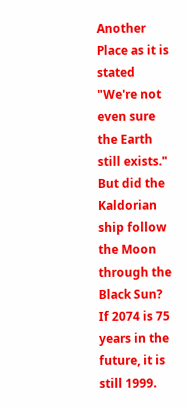Another Place as it is stated "We're not even sure the Earth still exists." But did the Kaldorian ship follow the Moon through the Black Sun? If 2074 is 75 years in the future, it is still 1999.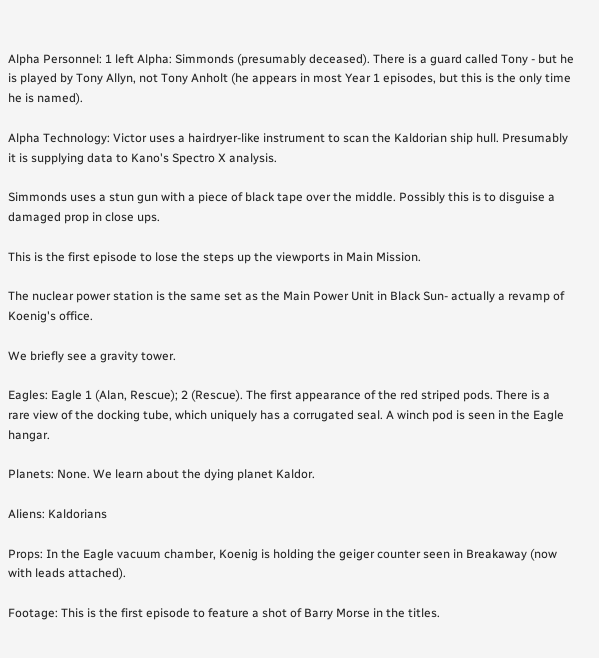Alpha Personnel: 1 left Alpha: Simmonds (presumably deceased). There is a guard called Tony - but he is played by Tony Allyn, not Tony Anholt (he appears in most Year 1 episodes, but this is the only time he is named).

Alpha Technology: Victor uses a hairdryer-like instrument to scan the Kaldorian ship hull. Presumably it is supplying data to Kano's Spectro X analysis.

Simmonds uses a stun gun with a piece of black tape over the middle. Possibly this is to disguise a damaged prop in close ups.

This is the first episode to lose the steps up the viewports in Main Mission.

The nuclear power station is the same set as the Main Power Unit in Black Sun- actually a revamp of Koenig's office.

We briefly see a gravity tower.

Eagles: Eagle 1 (Alan, Rescue); 2 (Rescue). The first appearance of the red striped pods. There is a rare view of the docking tube, which uniquely has a corrugated seal. A winch pod is seen in the Eagle hangar.

Planets: None. We learn about the dying planet Kaldor.

Aliens: Kaldorians

Props: In the Eagle vacuum chamber, Koenig is holding the geiger counter seen in Breakaway (now with leads attached).

Footage: This is the first episode to feature a shot of Barry Morse in the titles.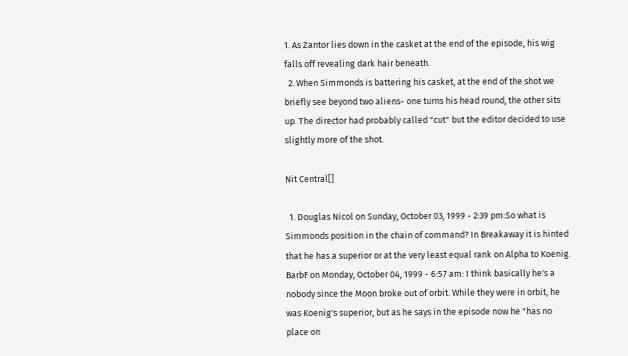1. As Zantor lies down in the casket at the end of the episode, his wig falls off revealing dark hair beneath.
  2. When Simmonds is battering his casket, at the end of the shot we briefly see beyond two aliens- one turns his head round, the other sits up. The director had probably called "cut" but the editor decided to use slightly more of the shot.

Nit Central[]

  1. Douglas Nicol on Sunday, October 03, 1999 - 2:39 pm:So what is Simmonds position in the chain of command? In Breakaway it is hinted that he has a superior or at the very least equal rank on Alpha to Koenig. BarbF on Monday, October 04, 1999 - 6:57 am: I think basically he's a nobody since the Moon broke out of orbit. While they were in orbit, he was Koenig's superior, but as he says in the episode now he "has no place on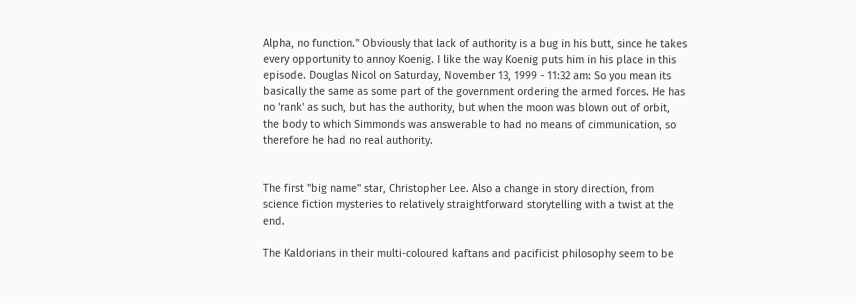Alpha, no function." Obviously that lack of authority is a bug in his butt, since he takes every opportunity to annoy Koenig. I like the way Koenig puts him in his place in this episode. Douglas Nicol on Saturday, November 13, 1999 - 11:32 am: So you mean its basically the same as some part of the government ordering the armed forces. He has no 'rank' as such, but has the authority, but when the moon was blown out of orbit, the body to which Simmonds was answerable to had no means of cimmunication, so therefore he had no real authority.


The first "big name" star, Christopher Lee. Also a change in story direction, from science fiction mysteries to relatively straightforward storytelling with a twist at the end.

The Kaldorians in their multi-coloured kaftans and pacificist philosophy seem to be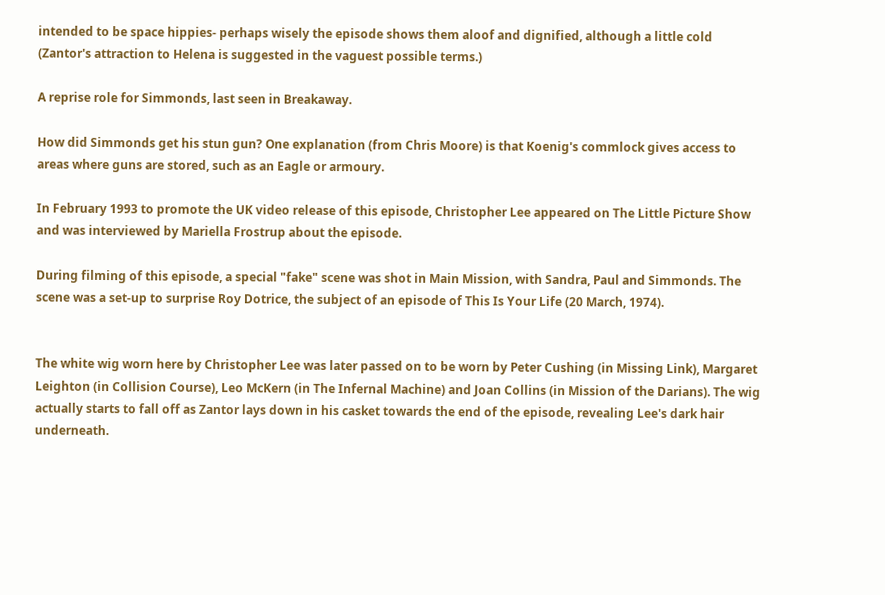intended to be space hippies- perhaps wisely the episode shows them aloof and dignified, although a little cold (Zantor's attraction to Helena is suggested in the vaguest possible terms.)

A reprise role for Simmonds, last seen in Breakaway.

How did Simmonds get his stun gun? One explanation (from Chris Moore) is that Koenig's commlock gives access to areas where guns are stored, such as an Eagle or armoury.

In February 1993 to promote the UK video release of this episode, Christopher Lee appeared on The Little Picture Show and was interviewed by Mariella Frostrup about the episode.

During filming of this episode, a special "fake" scene was shot in Main Mission, with Sandra, Paul and Simmonds. The scene was a set-up to surprise Roy Dotrice, the subject of an episode of This Is Your Life (20 March, 1974).


The white wig worn here by Christopher Lee was later passed on to be worn by Peter Cushing (in Missing Link), Margaret Leighton (in Collision Course), Leo McKern (in The Infernal Machine) and Joan Collins (in Mission of the Darians). The wig actually starts to fall off as Zantor lays down in his casket towards the end of the episode, revealing Lee's dark hair underneath.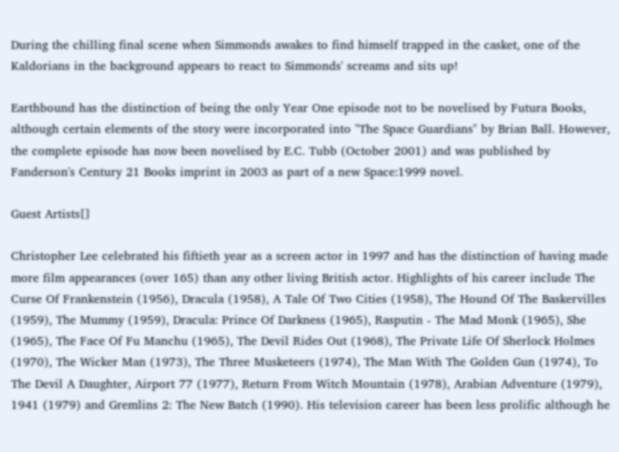During the chilling final scene when Simmonds awakes to find himself trapped in the casket, one of the Kaldorians in the background appears to react to Simmonds' screams and sits up!

Earthbound has the distinction of being the only Year One episode not to be novelised by Futura Books, although certain elements of the story were incorporated into "The Space Guardians" by Brian Ball. However, the complete episode has now been novelised by E.C. Tubb (October 2001) and was published by Fanderson's Century 21 Books imprint in 2003 as part of a new Space:1999 novel.

Guest Artists[]

Christopher Lee celebrated his fiftieth year as a screen actor in 1997 and has the distinction of having made more film appearances (over 165) than any other living British actor. Highlights of his career include The Curse Of Frankenstein (1956), Dracula (1958), A Tale Of Two Cities (1958), The Hound Of The Baskervilles (1959), The Mummy (1959), Dracula: Prince Of Darkness (1965), Rasputin - The Mad Monk (1965), She (1965), The Face Of Fu Manchu (1965), The Devil Rides Out (1968), The Private Life Of Sherlock Holmes (1970), The Wicker Man (1973), The Three Musketeers (1974), The Man With The Golden Gun (1974), To The Devil A Daughter, Airport 77 (1977), Return From Witch Mountain (1978), Arabian Adventure (1979), 1941 (1979) and Gremlins 2: The New Batch (1990). His television career has been less prolific although he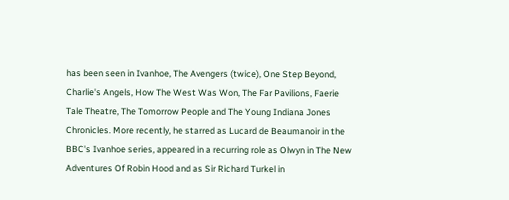has been seen in Ivanhoe, The Avengers (twice), One Step Beyond, Charlie's Angels, How The West Was Won, The Far Pavilions, Faerie Tale Theatre, The Tomorrow People and The Young Indiana Jones Chronicles. More recently, he starred as Lucard de Beaumanoir in the BBC's Ivanhoe series, appeared in a recurring role as Olwyn in The New Adventures Of Robin Hood and as Sir Richard Turkel in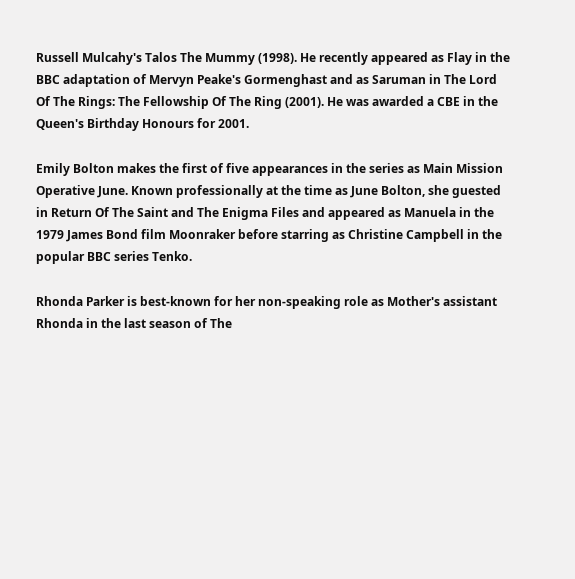Russell Mulcahy's Talos The Mummy (1998). He recently appeared as Flay in the BBC adaptation of Mervyn Peake's Gormenghast and as Saruman in The Lord Of The Rings: The Fellowship Of The Ring (2001). He was awarded a CBE in the Queen's Birthday Honours for 2001.

Emily Bolton makes the first of five appearances in the series as Main Mission Operative June. Known professionally at the time as June Bolton, she guested in Return Of The Saint and The Enigma Files and appeared as Manuela in the 1979 James Bond film Moonraker before starring as Christine Campbell in the popular BBC series Tenko.

Rhonda Parker is best-known for her non-speaking role as Mother's assistant Rhonda in the last season of The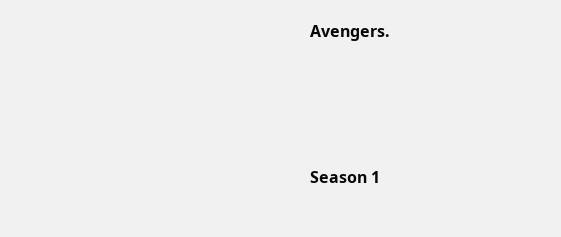Avengers.




Season 1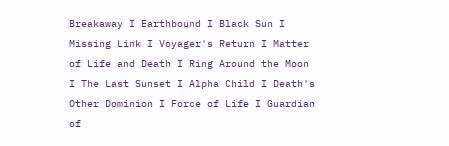Breakaway I Earthbound I Black Sun I Missing Link I Voyager's Return I Matter of Life and Death I Ring Around the Moon I The Last Sunset I Alpha Child I Death's Other Dominion I Force of Life I Guardian of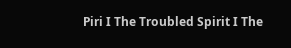Piri I The Troubled Spirit I The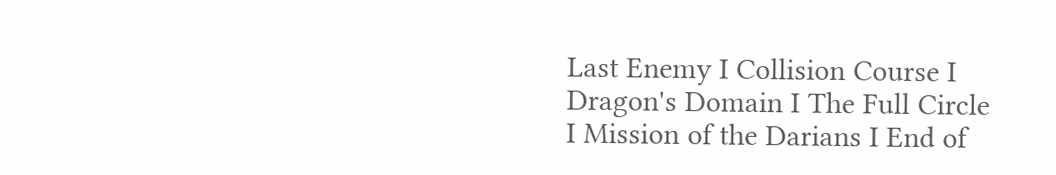Last Enemy I Collision Course I Dragon's Domain I The Full Circle I Mission of the Darians I End of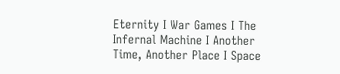Eternity I War Games I The Infernal Machine I Another Time, Another Place I Space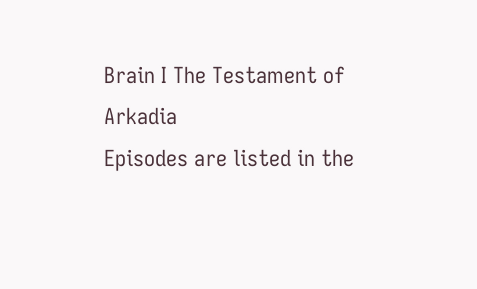Brain I The Testament of Arkadia
Episodes are listed in the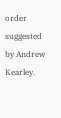order suggested by Andrew Kearley.